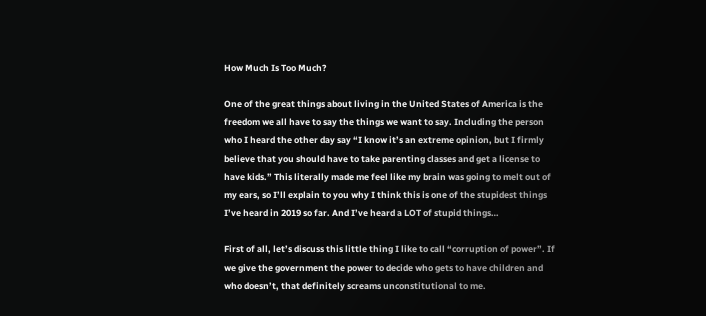How Much Is Too Much?

One of the great things about living in the United States of America is the freedom we all have to say the things we want to say. Including the person who I heard the other day say “I know it’s an extreme opinion, but I firmly believe that you should have to take parenting classes and get a license to have kids.” This literally made me feel like my brain was going to melt out of my ears, so I’ll explain to you why I think this is one of the stupidest things I’ve heard in 2019 so far. And I’ve heard a LOT of stupid things…

First of all, let’s discuss this little thing I like to call “corruption of power”. If we give the government the power to decide who gets to have children and who doesn’t, that definitely screams unconstitutional to me.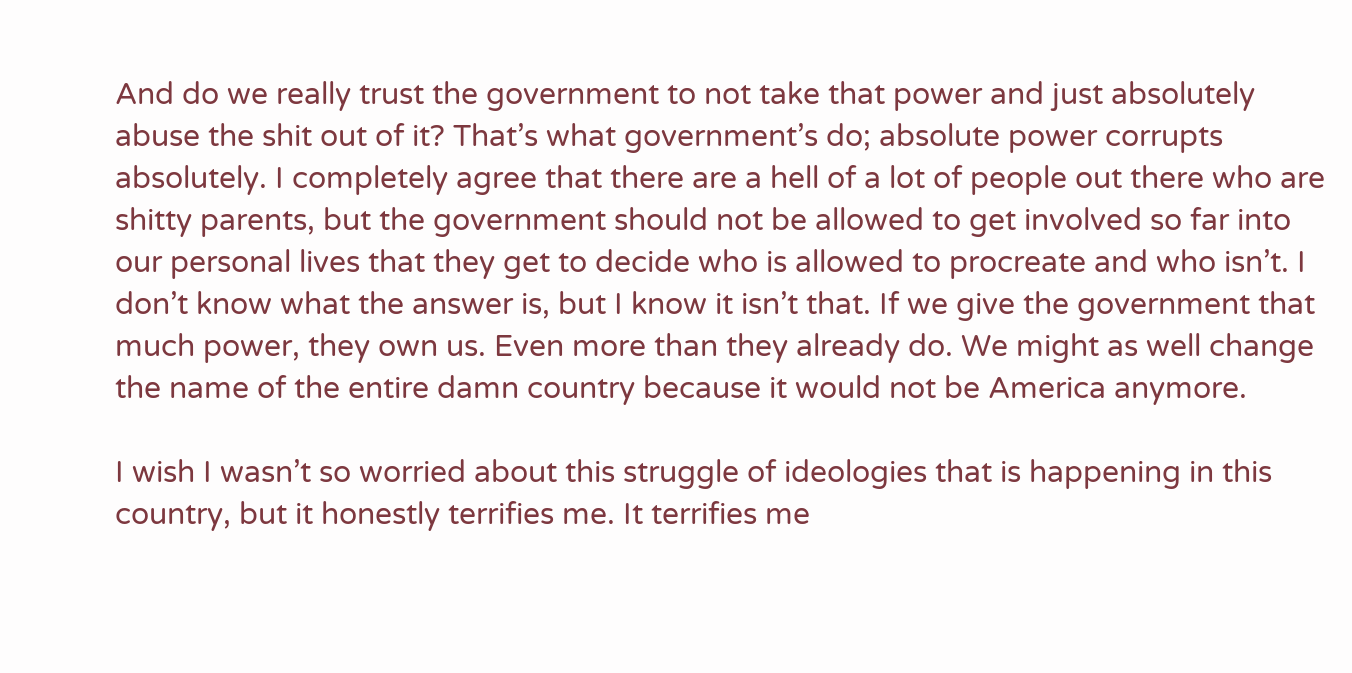And do we really trust the government to not take that power and just absolutely abuse the shit out of it? That’s what government’s do; absolute power corrupts absolutely. I completely agree that there are a hell of a lot of people out there who are shitty parents, but the government should not be allowed to get involved so far into our personal lives that they get to decide who is allowed to procreate and who isn’t. I don’t know what the answer is, but I know it isn’t that. If we give the government that much power, they own us. Even more than they already do. We might as well change the name of the entire damn country because it would not be America anymore.

I wish I wasn’t so worried about this struggle of ideologies that is happening in this country, but it honestly terrifies me. It terrifies me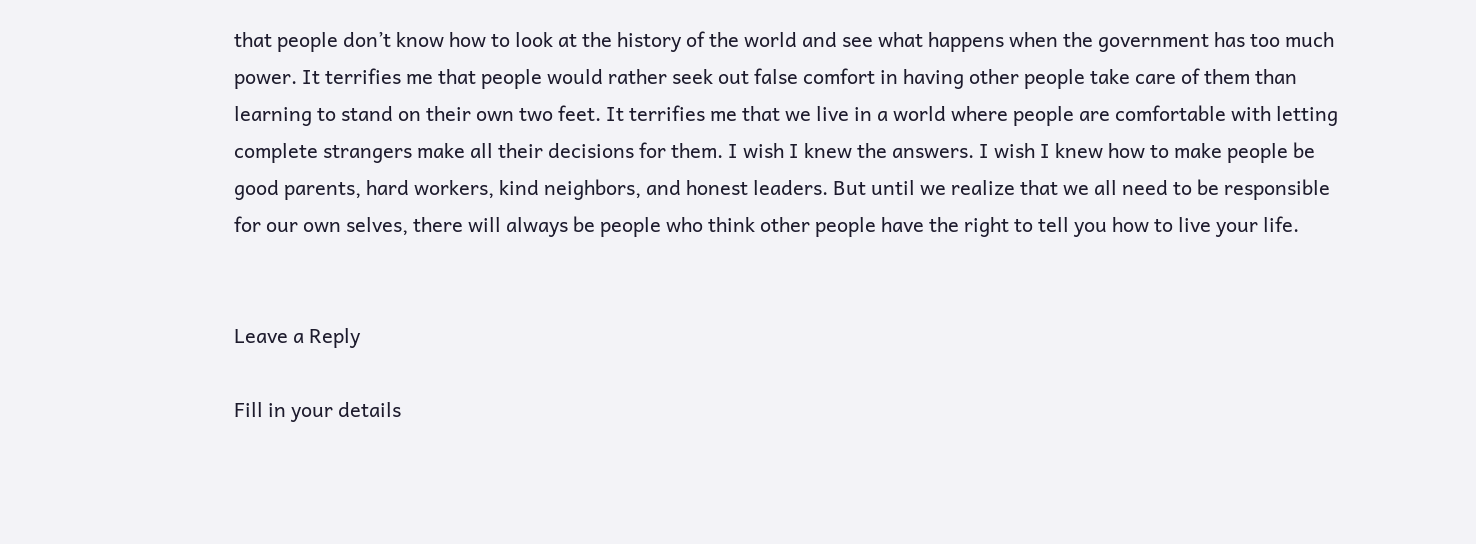that people don’t know how to look at the history of the world and see what happens when the government has too much power. It terrifies me that people would rather seek out false comfort in having other people take care of them than learning to stand on their own two feet. It terrifies me that we live in a world where people are comfortable with letting complete strangers make all their decisions for them. I wish I knew the answers. I wish I knew how to make people be good parents, hard workers, kind neighbors, and honest leaders. But until we realize that we all need to be responsible for our own selves, there will always be people who think other people have the right to tell you how to live your life.


Leave a Reply

Fill in your details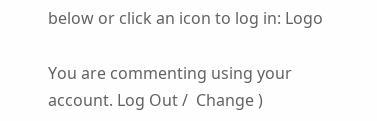below or click an icon to log in: Logo

You are commenting using your account. Log Out /  Change )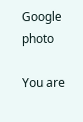Google photo

You are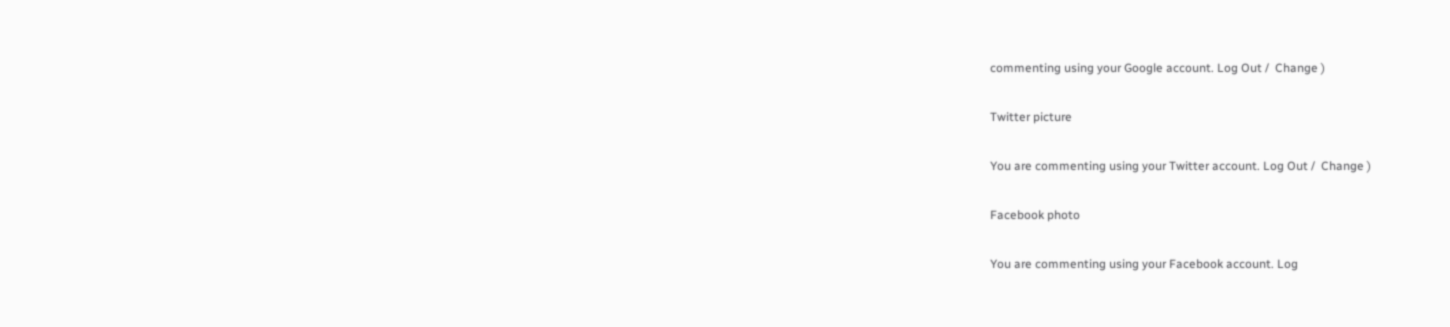commenting using your Google account. Log Out /  Change )

Twitter picture

You are commenting using your Twitter account. Log Out /  Change )

Facebook photo

You are commenting using your Facebook account. Log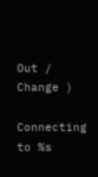Out /  Change )

Connecting to %s